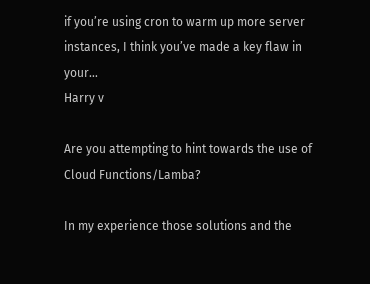if you’re using cron to warm up more server instances, I think you’ve made a key flaw in your…
Harry v

Are you attempting to hint towards the use of Cloud Functions/Lamba?

In my experience those solutions and the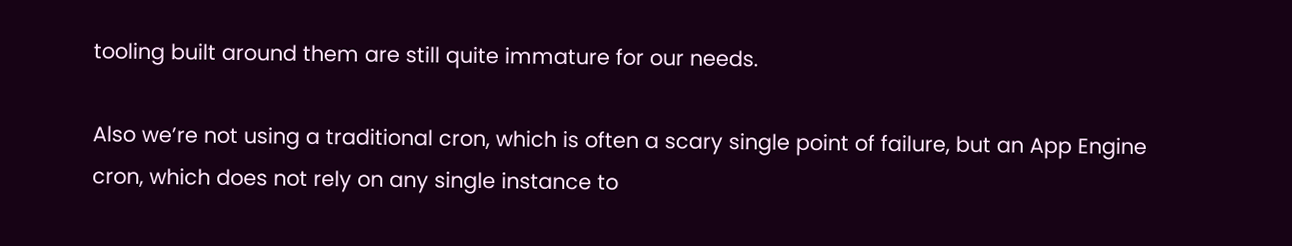tooling built around them are still quite immature for our needs.

Also we’re not using a traditional cron, which is often a scary single point of failure, but an App Engine cron, which does not rely on any single instance to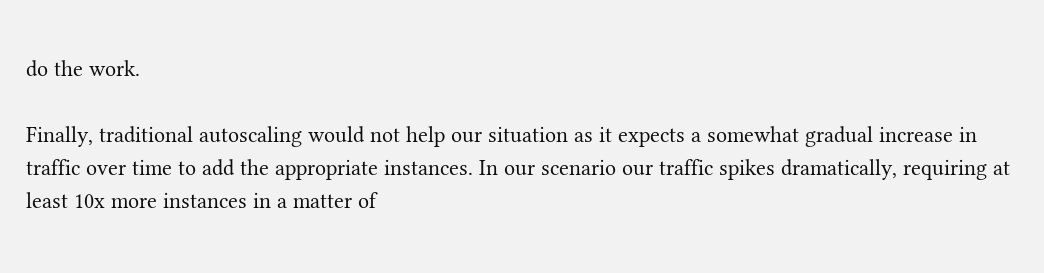do the work.

Finally, traditional autoscaling would not help our situation as it expects a somewhat gradual increase in traffic over time to add the appropriate instances. In our scenario our traffic spikes dramatically, requiring at least 10x more instances in a matter of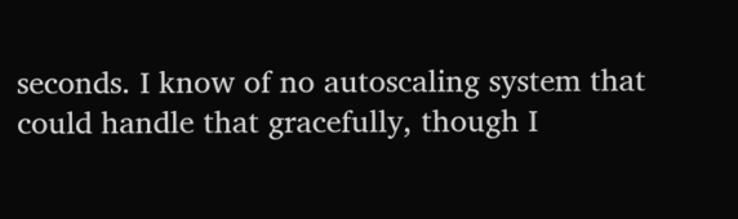seconds. I know of no autoscaling system that could handle that gracefully, though I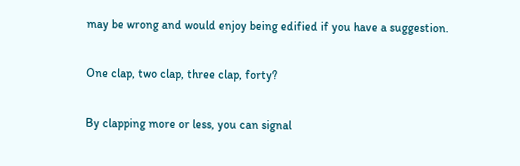may be wrong and would enjoy being edified if you have a suggestion.

One clap, two clap, three clap, forty?

By clapping more or less, you can signal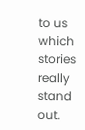to us which stories really stand out.